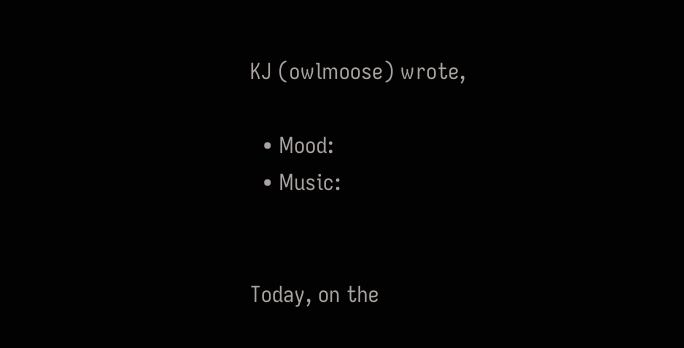KJ (owlmoose) wrote,

  • Mood:
  • Music:


Today, on the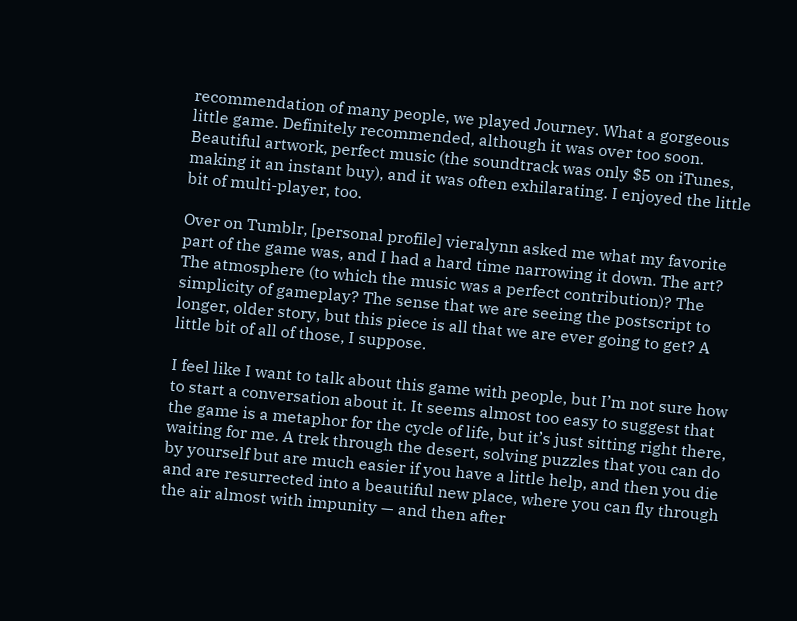recommendation of many people, we played Journey. What a gorgeous little game. Definitely recommended, although it was over too soon. Beautiful artwork, perfect music (the soundtrack was only $5 on iTunes, making it an instant buy), and it was often exhilarating. I enjoyed the little bit of multi-player, too.

Over on Tumblr, [personal profile] vieralynn asked me what my favorite part of the game was, and I had a hard time narrowing it down. The art? The atmosphere (to which the music was a perfect contribution)? The simplicity of gameplay? The sense that we are seeing the postscript to longer, older story, but this piece is all that we are ever going to get? A little bit of all of those, I suppose.

I feel like I want to talk about this game with people, but I’m not sure how to start a conversation about it. It seems almost too easy to suggest that the game is a metaphor for the cycle of life, but it’s just sitting right there, waiting for me. A trek through the desert, solving puzzles that you can do by yourself but are much easier if you have a little help, and then you die and are resurrected into a beautiful new place, where you can fly through the air almost with impunity — and then after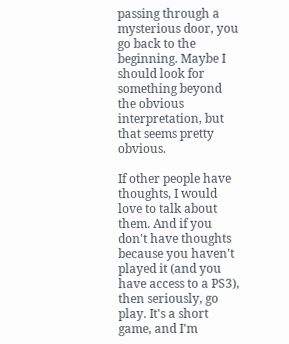passing through a mysterious door, you go back to the beginning. Maybe I should look for something beyond the obvious interpretation, but that seems pretty obvious.

If other people have thoughts, I would love to talk about them. And if you don't have thoughts because you haven't played it (and you have access to a PS3), then seriously, go play. It's a short game, and I'm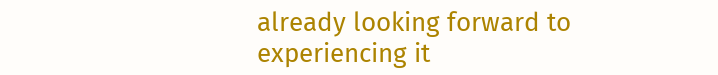already looking forward to experiencing it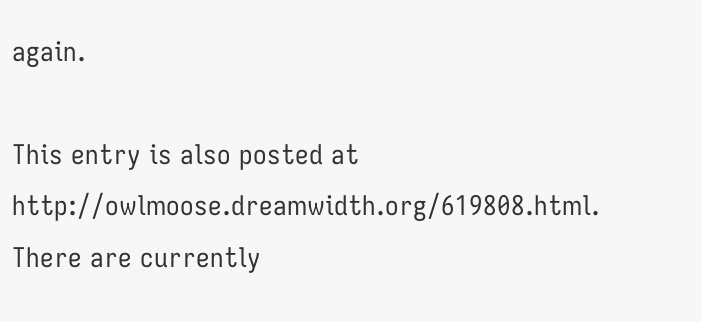again.

This entry is also posted at http://owlmoose.dreamwidth.org/619808.html. There are currently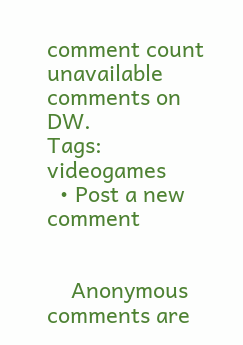comment count unavailable comments on DW.
Tags: videogames
  • Post a new comment


    Anonymous comments are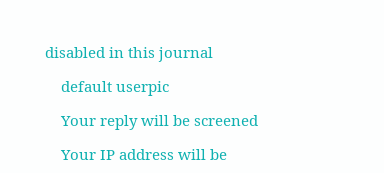disabled in this journal

    default userpic

    Your reply will be screened

    Your IP address will be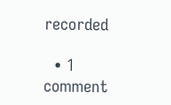recorded

  • 1 comment